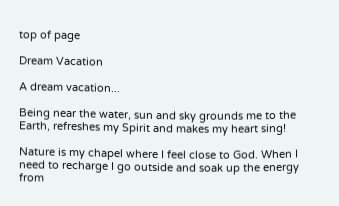top of page

Dream Vacation

A dream vacation...

Being near the water, sun and sky grounds me to the Earth, refreshes my Spirit and makes my heart sing!

Nature is my chapel where I feel close to God. When I need to recharge I go outside and soak up the energy from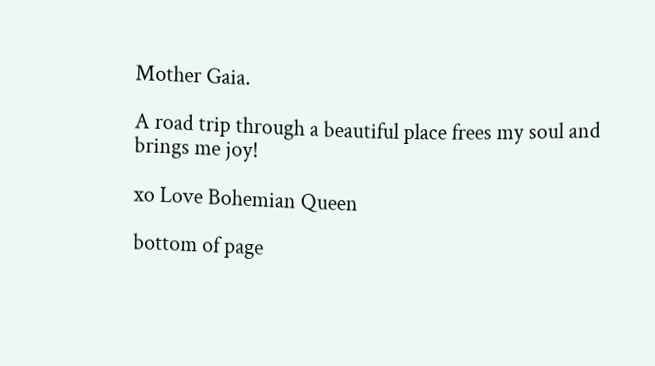Mother Gaia.

A road trip through a beautiful place frees my soul and brings me joy!

xo Love Bohemian Queen

bottom of page